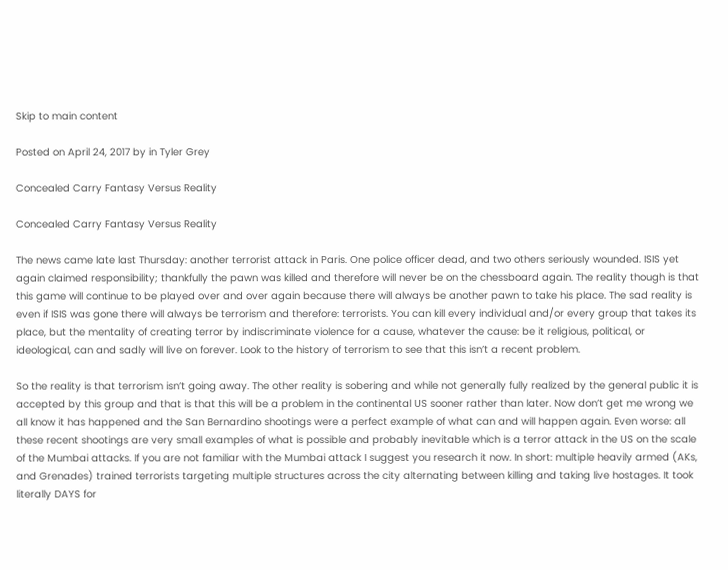Skip to main content

Posted on April 24, 2017 by in Tyler Grey

Concealed Carry Fantasy Versus Reality

Concealed Carry Fantasy Versus Reality

The news came late last Thursday: another terrorist attack in Paris. One police officer dead, and two others seriously wounded. ISIS yet again claimed responsibility; thankfully the pawn was killed and therefore will never be on the chessboard again. The reality though is that this game will continue to be played over and over again because there will always be another pawn to take his place. The sad reality is even if ISIS was gone there will always be terrorism and therefore: terrorists. You can kill every individual and/or every group that takes its place, but the mentality of creating terror by indiscriminate violence for a cause, whatever the cause: be it religious, political, or ideological, can and sadly will live on forever. Look to the history of terrorism to see that this isn’t a recent problem.

So the reality is that terrorism isn’t going away. The other reality is sobering and while not generally fully realized by the general public it is accepted by this group and that is that this will be a problem in the continental US sooner rather than later. Now don’t get me wrong we all know it has happened and the San Bernardino shootings were a perfect example of what can and will happen again. Even worse: all these recent shootings are very small examples of what is possible and probably inevitable which is a terror attack in the US on the scale of the Mumbai attacks. If you are not familiar with the Mumbai attack I suggest you research it now. In short: multiple heavily armed (AKs, and Grenades) trained terrorists targeting multiple structures across the city alternating between killing and taking live hostages. It took literally DAYS for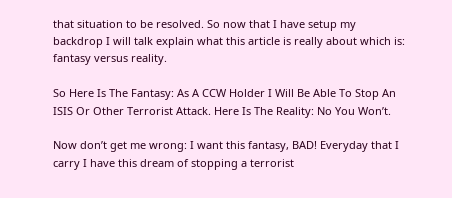that situation to be resolved. So now that I have setup my backdrop I will talk explain what this article is really about which is: fantasy versus reality.

So Here Is The Fantasy: As A CCW Holder I Will Be Able To Stop An ISIS Or Other Terrorist Attack. Here Is The Reality: No You Won’t.

Now don’t get me wrong: I want this fantasy, BAD! Everyday that I carry I have this dream of stopping a terrorist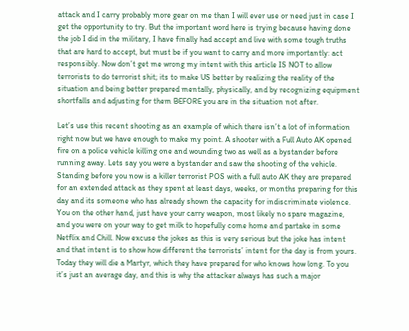attack and I carry probably more gear on me than I will ever use or need just in case I get the opportunity to try. But the important word here is trying because having done the job I did in the military, I have finally had accept and live with some tough truths that are hard to accept, but must be if you want to carry and more importantly: act responsibly. Now don’t get me wrong my intent with this article IS NOT to allow terrorists to do terrorist shit; its to make US better by realizing the reality of the situation and being better prepared mentally, physically, and by recognizing equipment shortfalls and adjusting for them BEFORE you are in the situation not after.

Let’s use this recent shooting as an example of which there isn’t a lot of information right now but we have enough to make my point. A shooter with a Full Auto AK opened fire on a police vehicle killing one and wounding two as well as a bystander before running away. Lets say you were a bystander and saw the shooting of the vehicle. Standing before you now is a killer terrorist POS with a full auto AK they are prepared for an extended attack as they spent at least days, weeks, or months preparing for this day and its someone who has already shown the capacity for indiscriminate violence. You on the other hand, just have your carry weapon, most likely no spare magazine, and you were on your way to get milk to hopefully come home and partake in some Netflix and Chill. Now excuse the jokes as this is very serious but the joke has intent and that intent is to show how different the terrorists’ intent for the day is from yours. Today they will die a Martyr, which they have prepared for who knows how long. To you it’s just an average day, and this is why the attacker always has such a major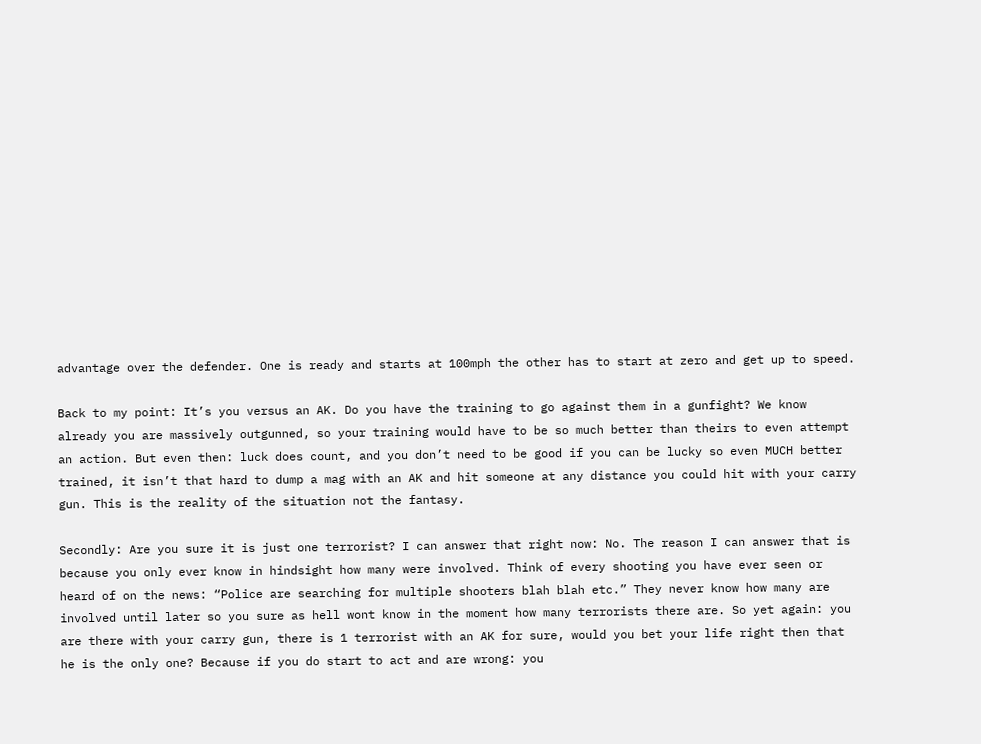advantage over the defender. One is ready and starts at 100mph the other has to start at zero and get up to speed.

Back to my point: It’s you versus an AK. Do you have the training to go against them in a gunfight? We know already you are massively outgunned, so your training would have to be so much better than theirs to even attempt an action. But even then: luck does count, and you don’t need to be good if you can be lucky so even MUCH better trained, it isn’t that hard to dump a mag with an AK and hit someone at any distance you could hit with your carry gun. This is the reality of the situation not the fantasy.

Secondly: Are you sure it is just one terrorist? I can answer that right now: No. The reason I can answer that is because you only ever know in hindsight how many were involved. Think of every shooting you have ever seen or heard of on the news: “Police are searching for multiple shooters blah blah etc.” They never know how many are involved until later so you sure as hell wont know in the moment how many terrorists there are. So yet again: you are there with your carry gun, there is 1 terrorist with an AK for sure, would you bet your life right then that he is the only one? Because if you do start to act and are wrong: you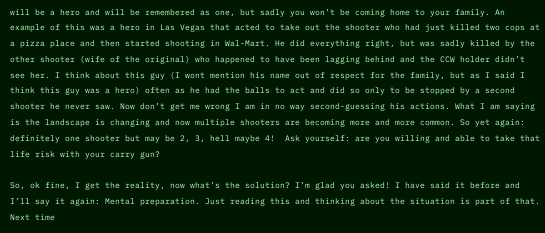will be a hero and will be remembered as one, but sadly you won’t be coming home to your family. An example of this was a hero in Las Vegas that acted to take out the shooter who had just killed two cops at a pizza place and then started shooting in Wal-Mart. He did everything right, but was sadly killed by the other shooter (wife of the original) who happened to have been lagging behind and the CCW holder didn’t see her. I think about this guy (I wont mention his name out of respect for the family, but as I said I think this guy was a hero) often as he had the balls to act and did so only to be stopped by a second shooter he never saw. Now don’t get me wrong I am in no way second-guessing his actions. What I am saying is the landscape is changing and now multiple shooters are becoming more and more common. So yet again: definitely one shooter but may be 2, 3, hell maybe 4!  Ask yourself: are you willing and able to take that life risk with your carry gun?

So, ok fine, I get the reality, now what’s the solution? I’m glad you asked! I have said it before and I’ll say it again: Mental preparation. Just reading this and thinking about the situation is part of that. Next time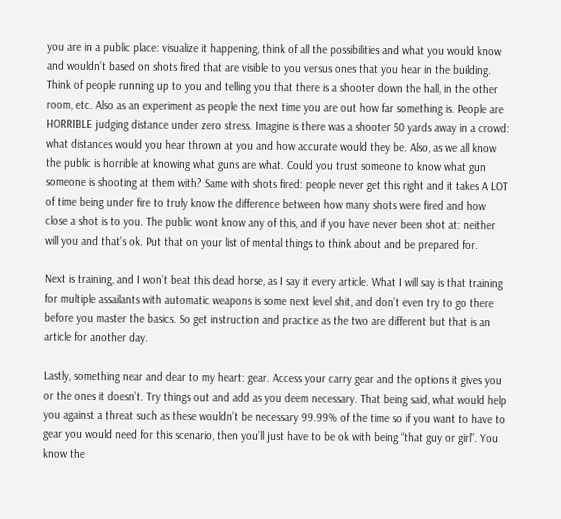you are in a public place: visualize it happening, think of all the possibilities and what you would know and wouldn’t based on shots fired that are visible to you versus ones that you hear in the building. Think of people running up to you and telling you that there is a shooter down the hall, in the other room, etc. Also as an experiment as people the next time you are out how far something is. People are HORRIBLE judging distance under zero stress. Imagine is there was a shooter 50 yards away in a crowd: what distances would you hear thrown at you and how accurate would they be. Also, as we all know the public is horrible at knowing what guns are what. Could you trust someone to know what gun someone is shooting at them with? Same with shots fired: people never get this right and it takes A LOT of time being under fire to truly know the difference between how many shots were fired and how close a shot is to you. The public wont know any of this, and if you have never been shot at: neither will you and that’s ok. Put that on your list of mental things to think about and be prepared for.

Next is training, and I won’t beat this dead horse, as I say it every article. What I will say is that training for multiple assailants with automatic weapons is some next level shit, and don’t even try to go there before you master the basics. So get instruction and practice as the two are different but that is an article for another day.

Lastly, something near and dear to my heart: gear. Access your carry gear and the options it gives you or the ones it doesn’t. Try things out and add as you deem necessary. That being said, what would help you against a threat such as these wouldn’t be necessary 99.99% of the time so if you want to have to gear you would need for this scenario, then you’ll just have to be ok with being “that guy or girl”. You know the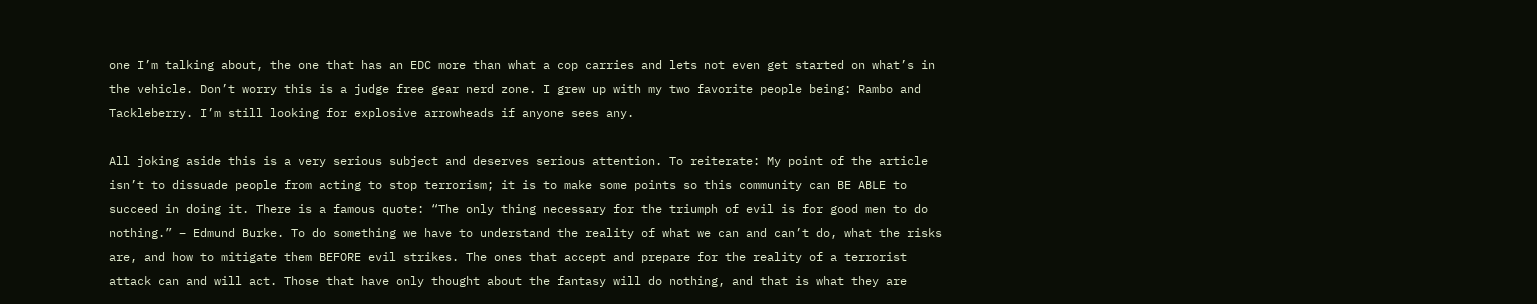one I’m talking about, the one that has an EDC more than what a cop carries and lets not even get started on what’s in the vehicle. Don’t worry this is a judge free gear nerd zone. I grew up with my two favorite people being: Rambo and Tackleberry. I’m still looking for explosive arrowheads if anyone sees any.

All joking aside this is a very serious subject and deserves serious attention. To reiterate: My point of the article isn’t to dissuade people from acting to stop terrorism; it is to make some points so this community can BE ABLE to succeed in doing it. There is a famous quote: “The only thing necessary for the triumph of evil is for good men to do nothing.” – Edmund Burke. To do something we have to understand the reality of what we can and can’t do, what the risks are, and how to mitigate them BEFORE evil strikes. The ones that accept and prepare for the reality of a terrorist attack can and will act. Those that have only thought about the fantasy will do nothing, and that is what they are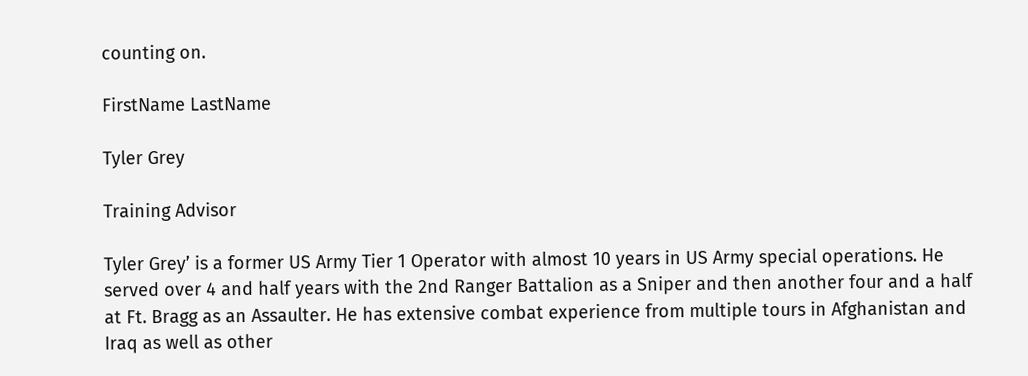counting on.

FirstName LastName

Tyler Grey

Training Advisor

Tyler Grey’ is a former US Army Tier 1 Operator with almost 10 years in US Army special operations. He served over 4 and half years with the 2nd Ranger Battalion as a Sniper and then another four and a half at Ft. Bragg as an Assaulter. He has extensive combat experience from multiple tours in Afghanistan and Iraq as well as other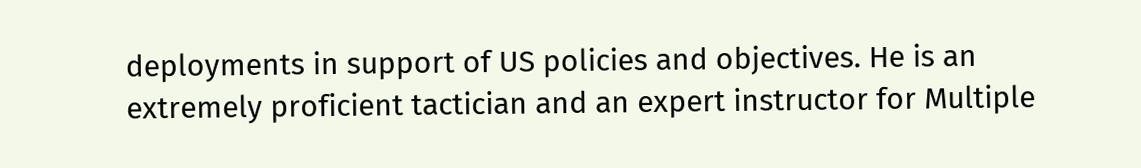deployments in support of US policies and objectives. He is an extremely proficient tactician and an expert instructor for Multiple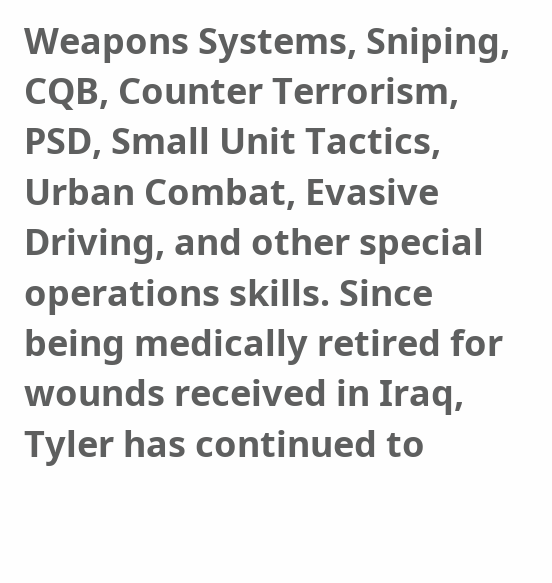Weapons Systems, Sniping, CQB, Counter Terrorism, PSD, Small Unit Tactics, Urban Combat, Evasive Driving, and other special operations skills. Since being medically retired for wounds received in Iraq, Tyler has continued to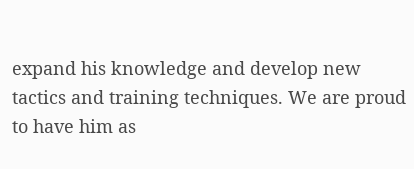expand his knowledge and develop new tactics and training techniques. We are proud to have him as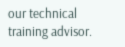our technical training advisor.